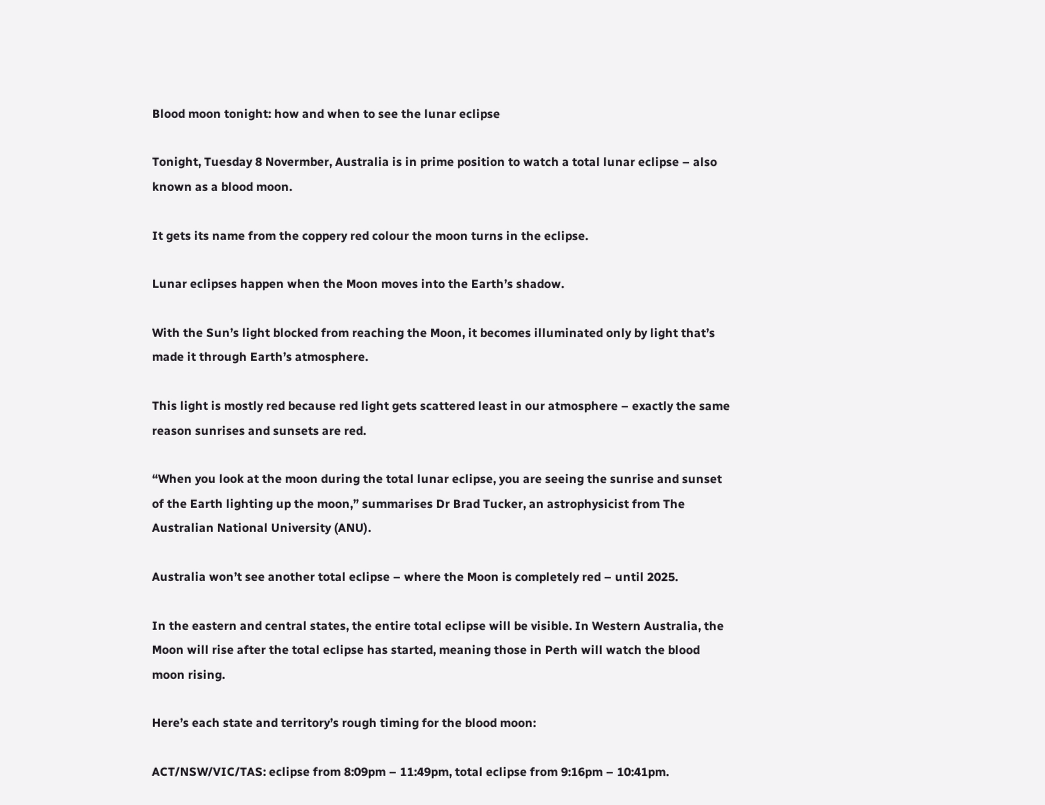Blood moon tonight: how and when to see the lunar eclipse

Tonight, Tuesday 8 Novermber, Australia is in prime position to watch a total lunar eclipse – also known as a blood moon.

It gets its name from the coppery red colour the moon turns in the eclipse.

Lunar eclipses happen when the Moon moves into the Earth’s shadow.

With the Sun’s light blocked from reaching the Moon, it becomes illuminated only by light that’s made it through Earth’s atmosphere.

This light is mostly red because red light gets scattered least in our atmosphere – exactly the same reason sunrises and sunsets are red.

“When you look at the moon during the total lunar eclipse, you are seeing the sunrise and sunset of the Earth lighting up the moon,” summarises Dr Brad Tucker, an astrophysicist from The Australian National University (ANU).

Australia won’t see another total eclipse – where the Moon is completely red – until 2025.

In the eastern and central states, the entire total eclipse will be visible. In Western Australia, the Moon will rise after the total eclipse has started, meaning those in Perth will watch the blood moon rising.

Here’s each state and territory’s rough timing for the blood moon:

ACT/NSW/VIC/TAS: eclipse from 8:09pm – 11:49pm, total eclipse from 9:16pm – 10:41pm.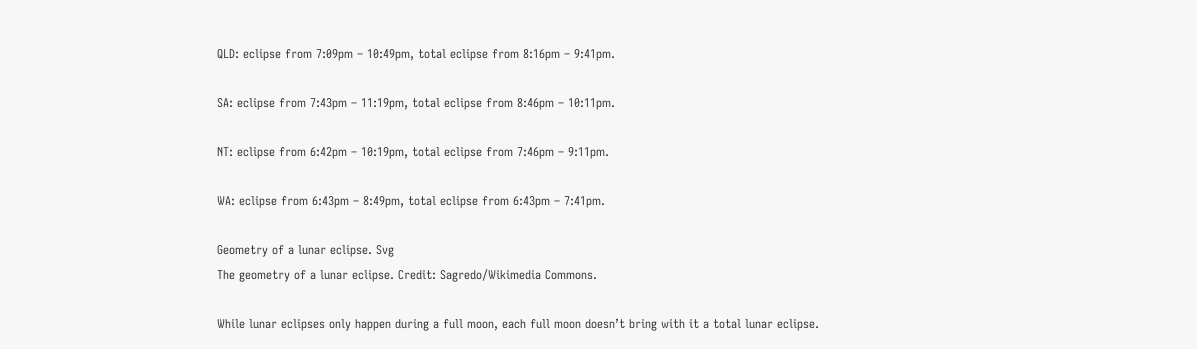QLD: eclipse from 7:09pm – 10:49pm, total eclipse from 8:16pm – 9:41pm.

SA: eclipse from 7:43pm – 11:19pm, total eclipse from 8:46pm – 10:11pm.

NT: eclipse from 6:42pm – 10:19pm, total eclipse from 7:46pm – 9:11pm.

WA: eclipse from 6:43pm – 8:49pm, total eclipse from 6:43pm – 7:41pm.

Geometry of a lunar eclipse. Svg
The geometry of a lunar eclipse. Credit: Sagredo/Wikimedia Commons.

While lunar eclipses only happen during a full moon, each full moon doesn’t bring with it a total lunar eclipse.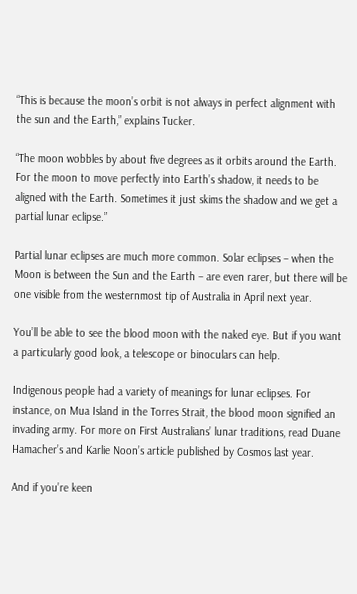“This is because the moon’s orbit is not always in perfect alignment with the sun and the Earth,” explains Tucker.

“The moon wobbles by about five degrees as it orbits around the Earth. For the moon to move perfectly into Earth’s shadow, it needs to be aligned with the Earth. Sometimes it just skims the shadow and we get a partial lunar eclipse.”

Partial lunar eclipses are much more common. Solar eclipses – when the Moon is between the Sun and the Earth – are even rarer, but there will be one visible from the westernmost tip of Australia in April next year.

You’ll be able to see the blood moon with the naked eye. But if you want a particularly good look, a telescope or binoculars can help.

Indigenous people had a variety of meanings for lunar eclipses. For instance, on Mua Island in the Torres Strait, the blood moon signified an invading army. For more on First Australians’ lunar traditions, read Duane Hamacher’s and Karlie Noon’s article published by Cosmos last year.

And if you’re keen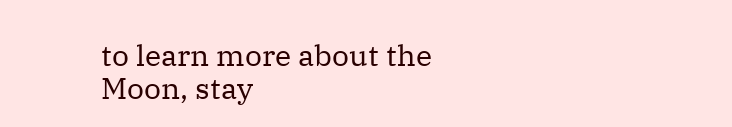to learn more about the Moon, stay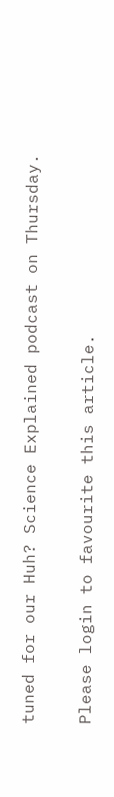tuned for our Huh? Science Explained podcast on Thursday.

Please login to favourite this article.